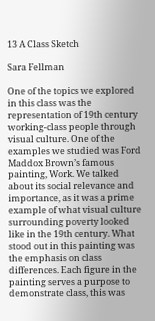13 A Class Sketch

Sara Fellman

One of the topics we explored in this class was the representation of 19th century working-class people through visual culture. One of the examples we studied was Ford Maddox Brown’s famous painting, Work. We talked about its social relevance and importance, as it was a prime example of what visual culture surrounding poverty looked like in the 19th century. What stood out in this painting was the emphasis on class differences. Each figure in the painting serves a purpose to demonstrate class, this was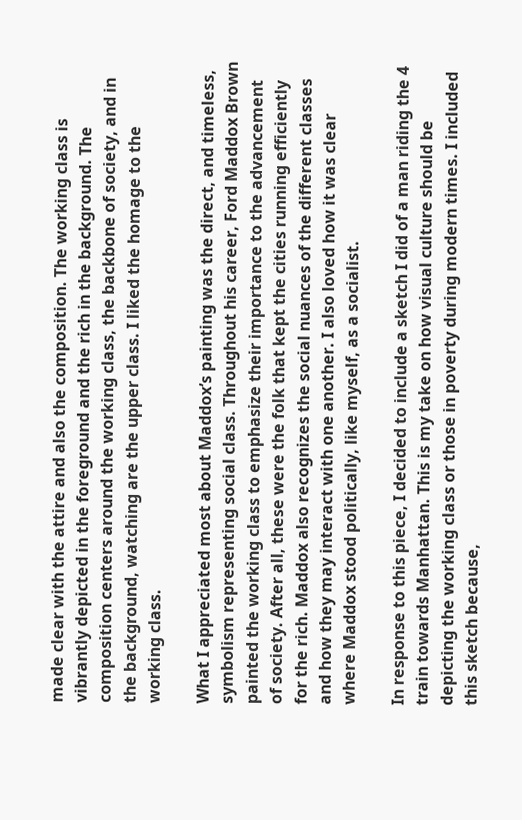made clear with the attire and also the composition. The working class is vibrantly depicted in the foreground and the rich in the background. The composition centers around the working class, the backbone of society, and in the background, watching are the upper class. I liked the homage to the working class.

What I appreciated most about Maddox’s painting was the direct, and timeless, symbolism representing social class. Throughout his career, Ford Maddox Brown painted the working class to emphasize their importance to the advancement of society. After all, these were the folk that kept the cities running efficiently for the rich. Maddox also recognizes the social nuances of the different classes and how they may interact with one another. I also loved how it was clear where Maddox stood politically, like myself, as a socialist.

In response to this piece, I decided to include a sketch I did of a man riding the 4 train towards Manhattan. This is my take on how visual culture should be depicting the working class or those in poverty during modern times. I included this sketch because,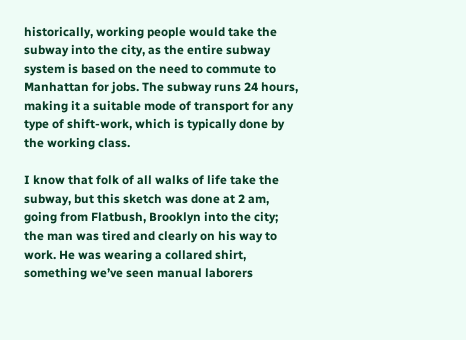historically, working people would take the subway into the city, as the entire subway system is based on the need to commute to Manhattan for jobs. The subway runs 24 hours, making it a suitable mode of transport for any type of shift-work, which is typically done by the working class.

I know that folk of all walks of life take the subway, but this sketch was done at 2 am, going from Flatbush, Brooklyn into the city; the man was tired and clearly on his way to work. He was wearing a collared shirt, something we’ve seen manual laborers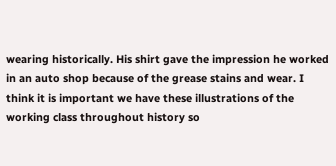wearing historically. His shirt gave the impression he worked in an auto shop because of the grease stains and wear. I think it is important we have these illustrations of the working class throughout history so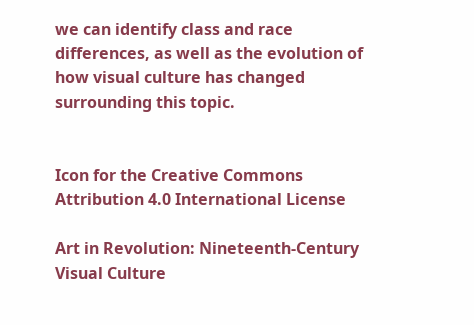we can identify class and race differences, as well as the evolution of how visual culture has changed surrounding this topic.


Icon for the Creative Commons Attribution 4.0 International License

Art in Revolution: Nineteenth-Century Visual Culture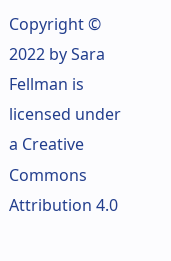Copyright © 2022 by Sara Fellman is licensed under a Creative Commons Attribution 4.0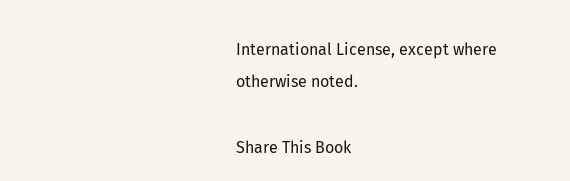International License, except where otherwise noted.

Share This Book